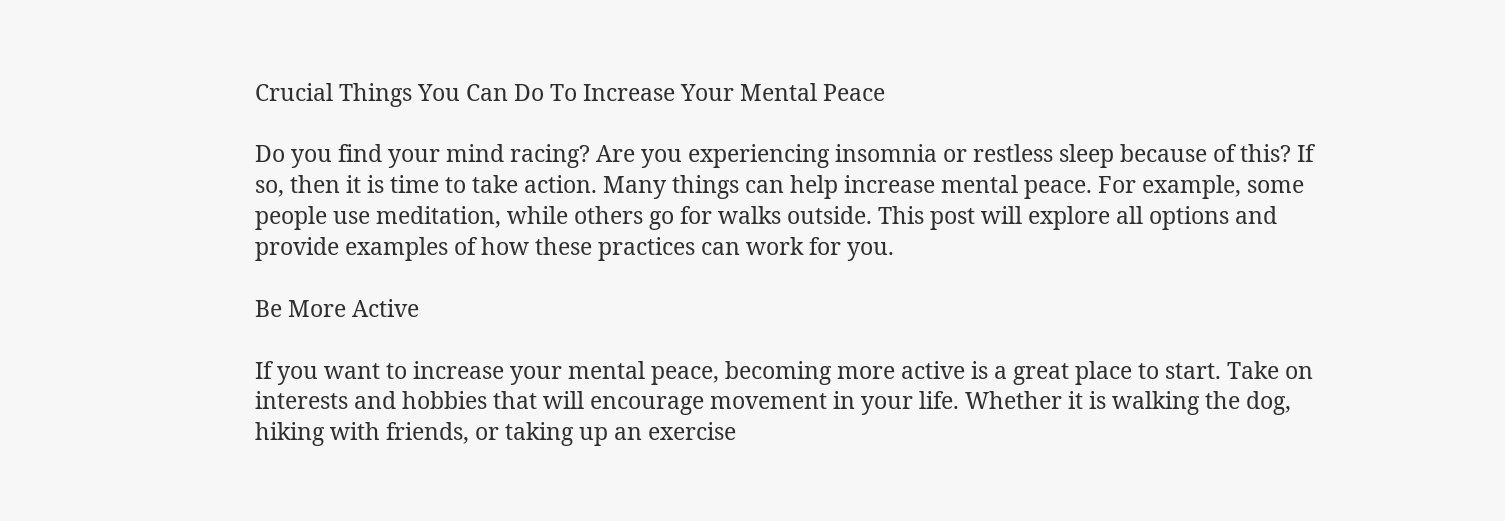Crucial Things You Can Do To Increase Your Mental Peace

Do you find your mind racing? Are you experiencing insomnia or restless sleep because of this? If so, then it is time to take action. Many things can help increase mental peace. For example, some people use meditation, while others go for walks outside. This post will explore all options and provide examples of how these practices can work for you.

Be More Active

If you want to increase your mental peace, becoming more active is a great place to start. Take on interests and hobbies that will encourage movement in your life. Whether it is walking the dog, hiking with friends, or taking up an exercise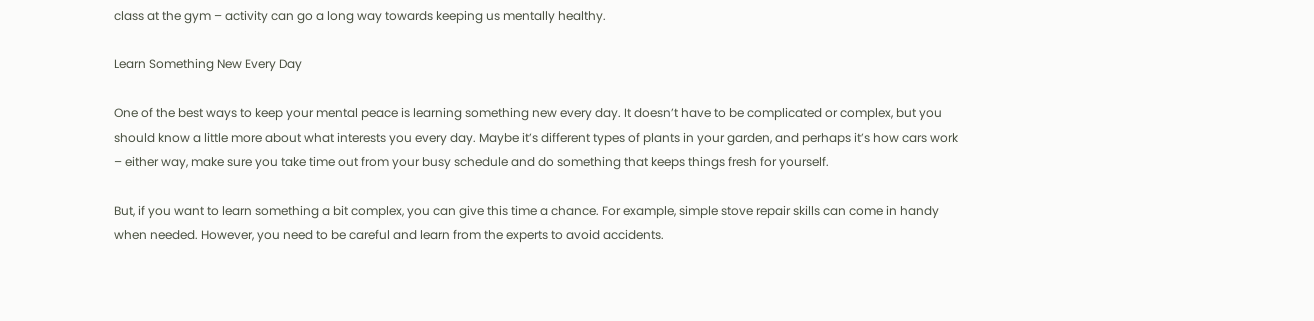class at the gym – activity can go a long way towards keeping us mentally healthy.

Learn Something New Every Day

One of the best ways to keep your mental peace is learning something new every day. It doesn’t have to be complicated or complex, but you should know a little more about what interests you every day. Maybe it’s different types of plants in your garden, and perhaps it’s how cars work – either way, make sure you take time out from your busy schedule and do something that keeps things fresh for yourself.

But, if you want to learn something a bit complex, you can give this time a chance. For example, simple stove repair skills can come in handy when needed. However, you need to be careful and learn from the experts to avoid accidents.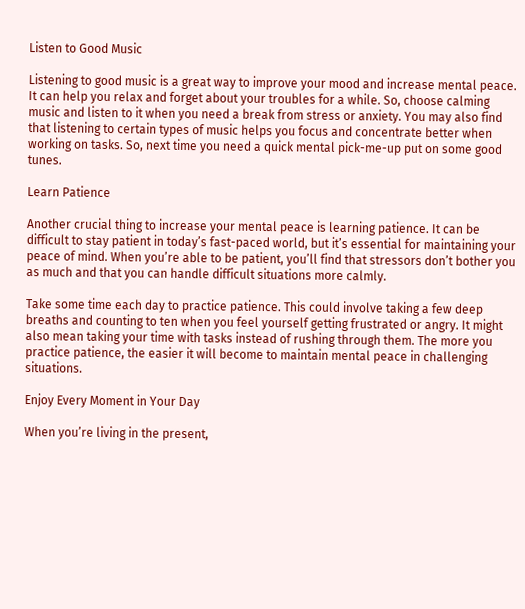Listen to Good Music

Listening to good music is a great way to improve your mood and increase mental peace. It can help you relax and forget about your troubles for a while. So, choose calming music and listen to it when you need a break from stress or anxiety. You may also find that listening to certain types of music helps you focus and concentrate better when working on tasks. So, next time you need a quick mental pick-me-up put on some good tunes.

Learn Patience

Another crucial thing to increase your mental peace is learning patience. It can be difficult to stay patient in today’s fast-paced world, but it’s essential for maintaining your peace of mind. When you’re able to be patient, you’ll find that stressors don’t bother you as much and that you can handle difficult situations more calmly.

Take some time each day to practice patience. This could involve taking a few deep breaths and counting to ten when you feel yourself getting frustrated or angry. It might also mean taking your time with tasks instead of rushing through them. The more you practice patience, the easier it will become to maintain mental peace in challenging situations.

Enjoy Every Moment in Your Day

When you’re living in the present,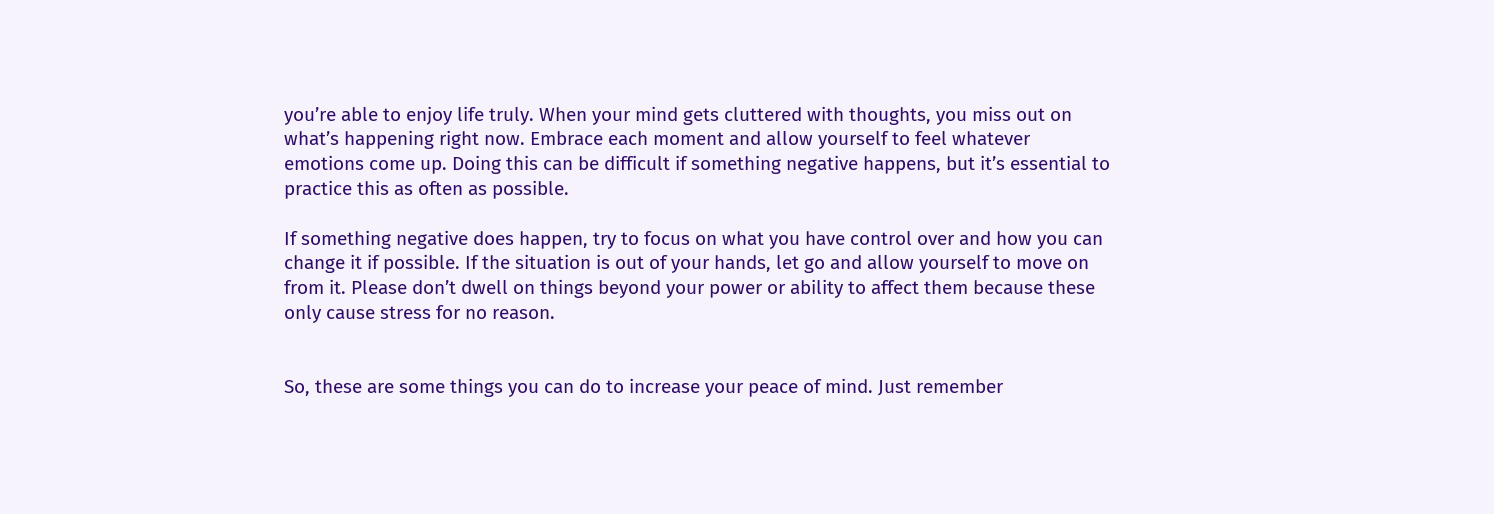you’re able to enjoy life truly. When your mind gets cluttered with thoughts, you miss out on what’s happening right now. Embrace each moment and allow yourself to feel whatever emotions come up. Doing this can be difficult if something negative happens, but it’s essential to practice this as often as possible.

If something negative does happen, try to focus on what you have control over and how you can change it if possible. If the situation is out of your hands, let go and allow yourself to move on from it. Please don’t dwell on things beyond your power or ability to affect them because these only cause stress for no reason.


So, these are some things you can do to increase your peace of mind. Just remember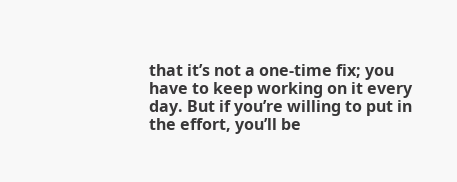that it’s not a one-time fix; you have to keep working on it every day. But if you’re willing to put in the effort, you’ll be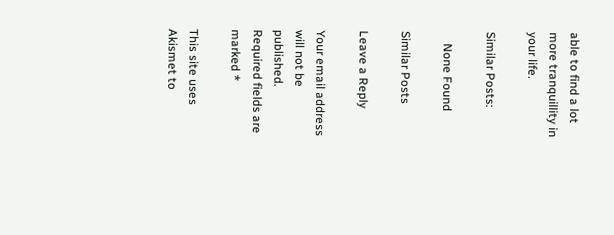able to find a lot more tranquillity in your life.

Similar Posts:

    None Found

Similar Posts

Leave a Reply

Your email address will not be published. Required fields are marked *

This site uses Akismet to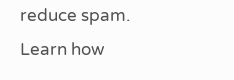reduce spam. Learn how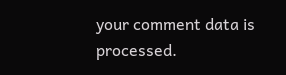your comment data is processed.